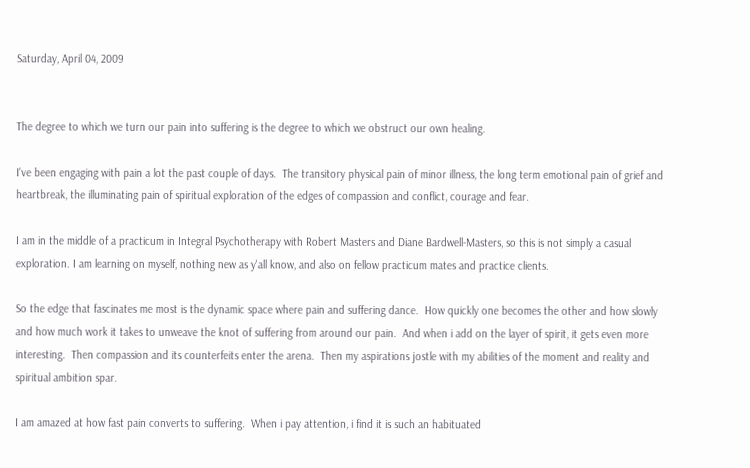Saturday, April 04, 2009


The degree to which we turn our pain into suffering is the degree to which we obstruct our own healing.

I've been engaging with pain a lot the past couple of days.  The transitory physical pain of minor illness, the long term emotional pain of grief and heartbreak, the illuminating pain of spiritual exploration of the edges of compassion and conflict, courage and fear.

I am in the middle of a practicum in Integral Psychotherapy with Robert Masters and Diane Bardwell-Masters, so this is not simply a casual exploration. I am learning on myself, nothing new as y'all know, and also on fellow practicum mates and practice clients.

So the edge that fascinates me most is the dynamic space where pain and suffering dance.  How quickly one becomes the other and how slowly and how much work it takes to unweave the knot of suffering from around our pain.  And when i add on the layer of spirit, it gets even more interesting.  Then compassion and its counterfeits enter the arena.  Then my aspirations jostle with my abilities of the moment and reality and spiritual ambition spar.

I am amazed at how fast pain converts to suffering.  When i pay attention, i find it is such an habituated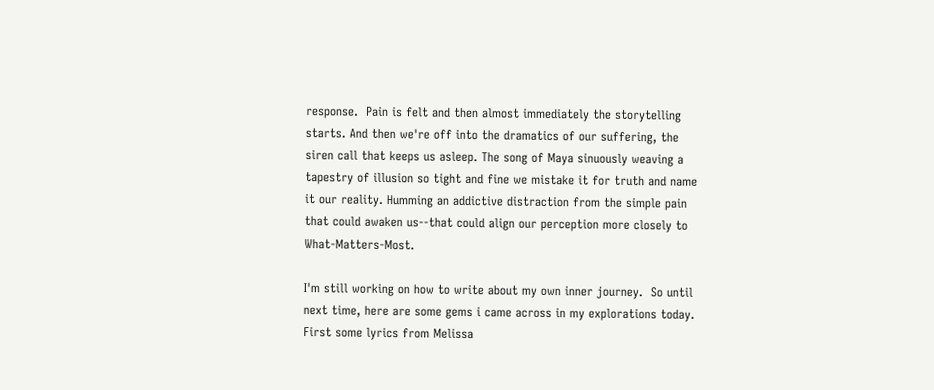response.  Pain is felt and then almost immediately the storytelling starts. And then we're off into the dramatics of our suffering, the siren call that keeps us asleep. The song of Maya sinuously weaving a tapestry of illusion so tight and fine we mistake it for truth and name it our reality. Humming an addictive distraction from the simple pain that could awaken us--that could align our perception more closely to What-Matters-Most.

I'm still working on how to write about my own inner journey.  So until next time, here are some gems i came across in my explorations today.  First some lyrics from Melissa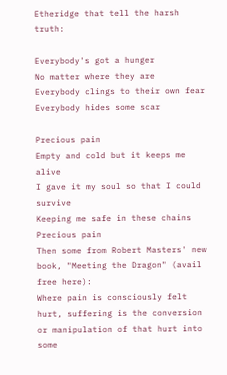Etheridge that tell the harsh truth:

Everybody's got a hunger
No matter where they are
Everybody clings to their own fear
Everybody hides some scar

Precious pain
Empty and cold but it keeps me alive
I gave it my soul so that I could survive
Keeping me safe in these chains
Precious pain
Then some from Robert Masters' new book, "Meeting the Dragon" (avail free here):
Where pain is consciously felt hurt, suffering is the conversion or manipulation of that hurt into some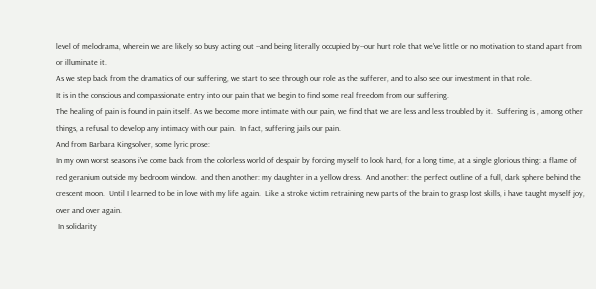level of melodrama, wherein we are likely so busy acting out --and being literally occupied by--our hurt role that we've little or no motivation to stand apart from or illuminate it.
As we step back from the dramatics of our suffering, we start to see through our role as the sufferer, and to also see our investment in that role.
It is in the conscious and compassionate entry into our pain that we begin to find some real freedom from our suffering.
The healing of pain is found in pain itself. As we become more intimate with our pain, we find that we are less and less troubled by it.  Suffering is , among other things, a refusal to develop any intimacy with our pain.  In fact, suffering jails our pain.
And from Barbara Kingsolver, some lyric prose:
In my own worst seasons i've come back from the colorless world of despair by forcing myself to look hard, for a long time, at a single glorious thing: a flame of red geranium outside my bedroom window.  and then another: my daughter in a yellow dress.  And another: the perfect outline of a full, dark sphere behind the crescent moon.  Until I learned to be in love with my life again.  Like a stroke victim retraining new parts of the brain to grasp lost skills, i have taught myself joy, over and over again.
 In solidarity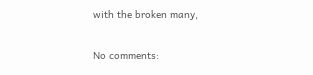with the broken many,

No comments: